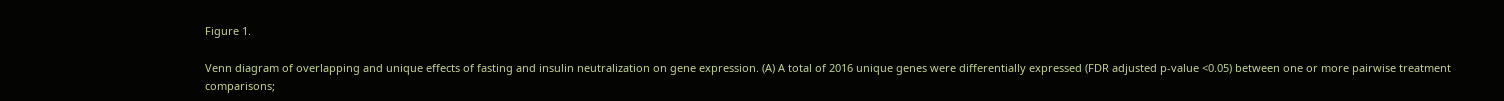Figure 1.

Venn diagram of overlapping and unique effects of fasting and insulin neutralization on gene expression. (A) A total of 2016 unique genes were differentially expressed (FDR adjusted p-value <0.05) between one or more pairwise treatment comparisons;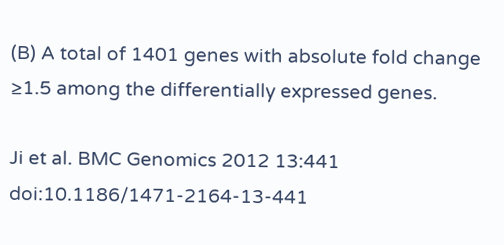(B) A total of 1401 genes with absolute fold change ≥1.5 among the differentially expressed genes.

Ji et al. BMC Genomics 2012 13:441   doi:10.1186/1471-2164-13-441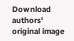Download authors' original image